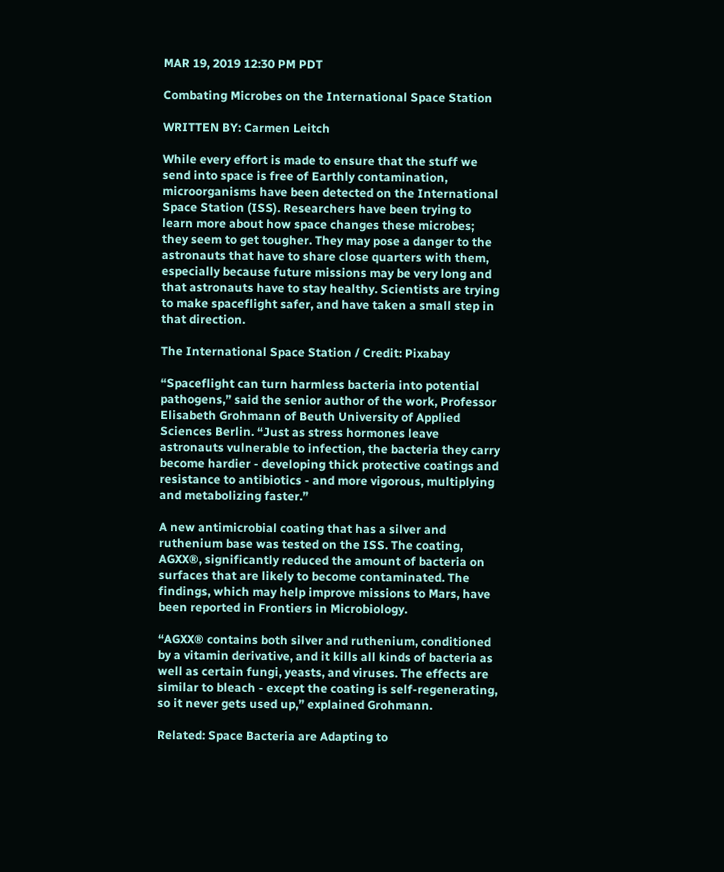MAR 19, 2019 12:30 PM PDT

Combating Microbes on the International Space Station

WRITTEN BY: Carmen Leitch

While every effort is made to ensure that the stuff we send into space is free of Earthly contamination, microorganisms have been detected on the International Space Station (ISS). Researchers have been trying to learn more about how space changes these microbes; they seem to get tougher. They may pose a danger to the astronauts that have to share close quarters with them, especially because future missions may be very long and that astronauts have to stay healthy. Scientists are trying to make spaceflight safer, and have taken a small step in that direction.

The International Space Station / Credit: Pixabay

“Spaceflight can turn harmless bacteria into potential pathogens,” said the senior author of the work, Professor Elisabeth Grohmann of Beuth University of Applied Sciences Berlin. “Just as stress hormones leave astronauts vulnerable to infection, the bacteria they carry become hardier - developing thick protective coatings and resistance to antibiotics - and more vigorous, multiplying and metabolizing faster.”

A new antimicrobial coating that has a silver and ruthenium base was tested on the ISS. The coating, AGXX®, significantly reduced the amount of bacteria on surfaces that are likely to become contaminated. The findings, which may help improve missions to Mars, have been reported in Frontiers in Microbiology.

“AGXX® contains both silver and ruthenium, conditioned by a vitamin derivative, and it kills all kinds of bacteria as well as certain fungi, yeasts, and viruses. The effects are similar to bleach - except the coating is self-regenerating, so it never gets used up,” explained Grohmann.

Related: Space Bacteria are Adapting to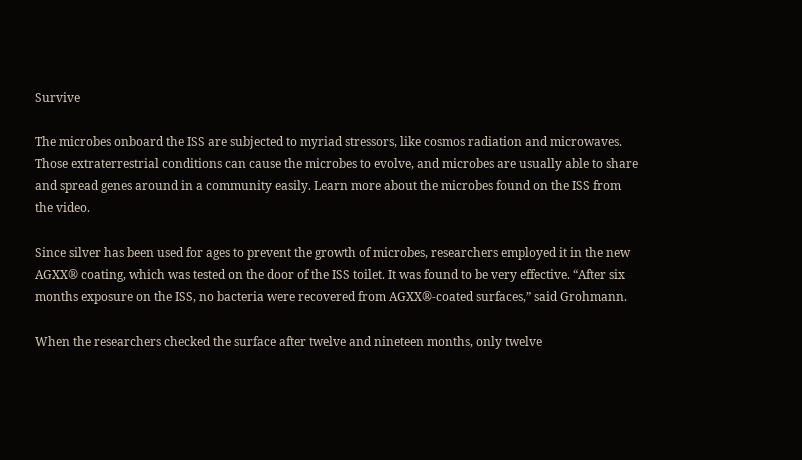Survive

The microbes onboard the ISS are subjected to myriad stressors, like cosmos radiation and microwaves. Those extraterrestrial conditions can cause the microbes to evolve, and microbes are usually able to share and spread genes around in a community easily. Learn more about the microbes found on the ISS from the video.

Since silver has been used for ages to prevent the growth of microbes, researchers employed it in the new AGXX® coating, which was tested on the door of the ISS toilet. It was found to be very effective. “After six months exposure on the ISS, no bacteria were recovered from AGXX®-coated surfaces,” said Grohmann.

When the researchers checked the surface after twelve and nineteen months, only twelve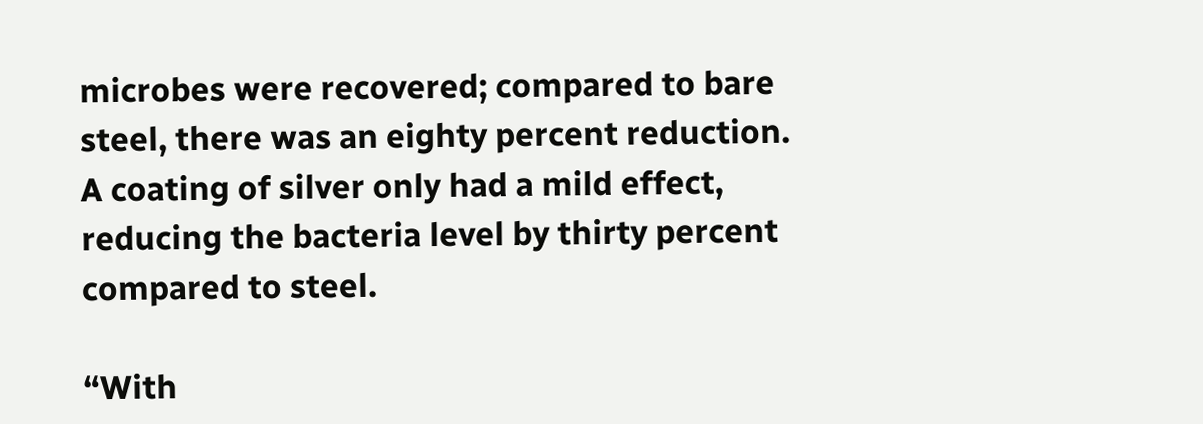microbes were recovered; compared to bare steel, there was an eighty percent reduction. A coating of silver only had a mild effect, reducing the bacteria level by thirty percent compared to steel.

“With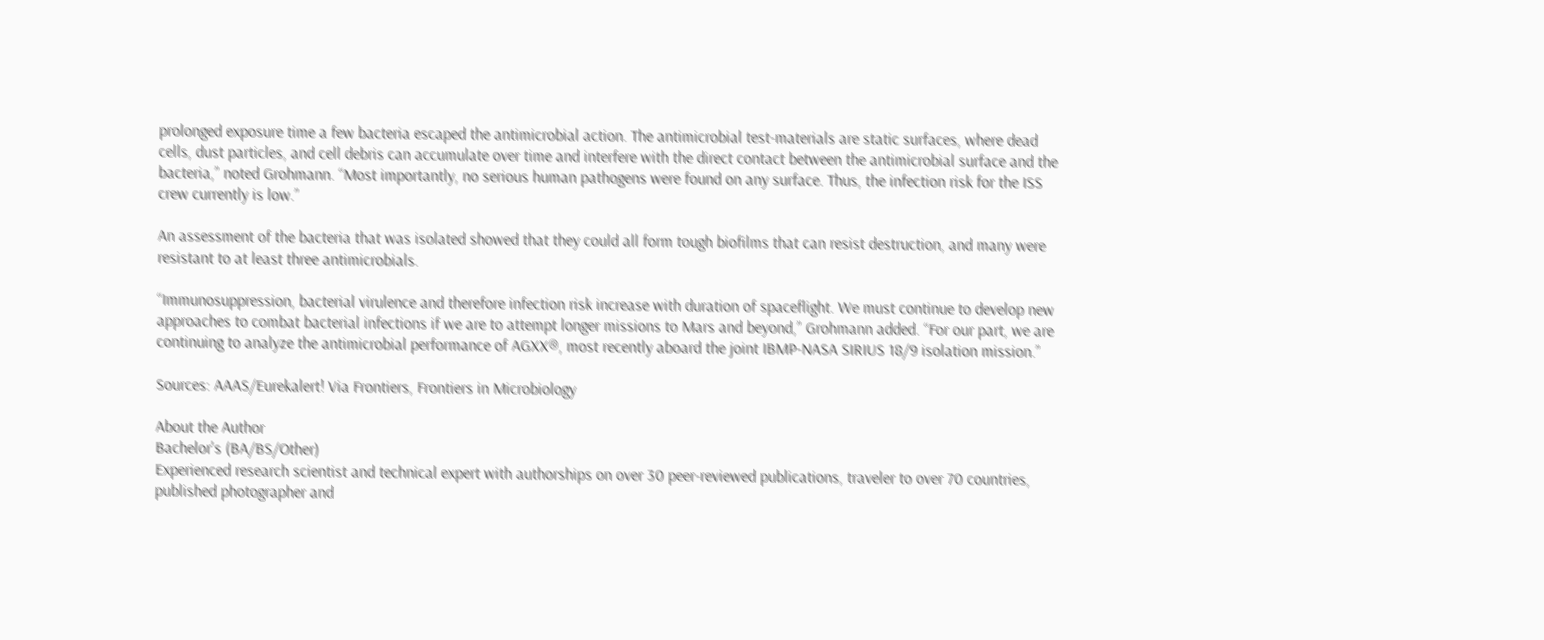prolonged exposure time a few bacteria escaped the antimicrobial action. The antimicrobial test-materials are static surfaces, where dead cells, dust particles, and cell debris can accumulate over time and interfere with the direct contact between the antimicrobial surface and the bacteria,” noted Grohmann. “Most importantly, no serious human pathogens were found on any surface. Thus, the infection risk for the ISS crew currently is low.”

An assessment of the bacteria that was isolated showed that they could all form tough biofilms that can resist destruction, and many were resistant to at least three antimicrobials.

“Immunosuppression, bacterial virulence and therefore infection risk increase with duration of spaceflight. We must continue to develop new approaches to combat bacterial infections if we are to attempt longer missions to Mars and beyond,” Grohmann added. “For our part, we are continuing to analyze the antimicrobial performance of AGXX®, most recently aboard the joint IBMP-NASA SIRIUS 18/9 isolation mission.”

Sources: AAAS/Eurekalert! Via Frontiers, Frontiers in Microbiology

About the Author
Bachelor's (BA/BS/Other)
Experienced research scientist and technical expert with authorships on over 30 peer-reviewed publications, traveler to over 70 countries, published photographer and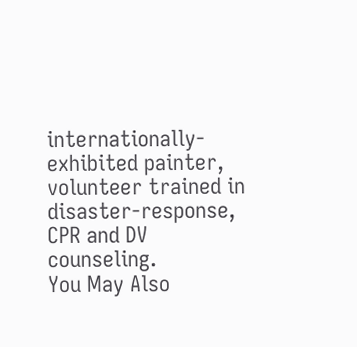internationally-exhibited painter, volunteer trained in disaster-response, CPR and DV counseling.
You May Also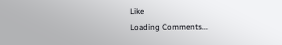Like
Loading Comments...